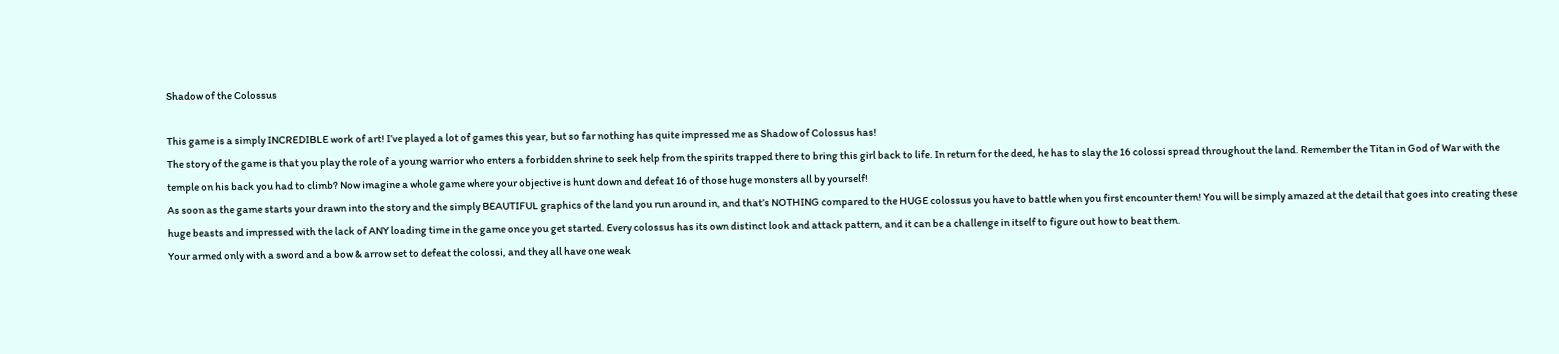Shadow of the Colossus

This game is a simply INCREDIBLE work of art! I’ve played a lot of games this year, but so far nothing has quite impressed me as Shadow of Colossus has!
The story of the game is that you play the role of a young warrior who enters a forbidden shrine to seek help from the spirits trapped there to bring this girl back to life. In return for the deed, he has to slay the 16 colossi spread throughout the land. Remember the Titan in God of War with the temple on his back you had to climb? Now imagine a whole game where your objective is hunt down and defeat 16 of those huge monsters all by yourself!
As soon as the game starts your drawn into the story and the simply BEAUTIFUL graphics of the land you run around in, and that’s NOTHING compared to the HUGE colossus you have to battle when you first encounter them! You will be simply amazed at the detail that goes into creating these huge beasts and impressed with the lack of ANY loading time in the game once you get started. Every colossus has its own distinct look and attack pattern, and it can be a challenge in itself to figure out how to beat them.
Your armed only with a sword and a bow & arrow set to defeat the colossi, and they all have one weak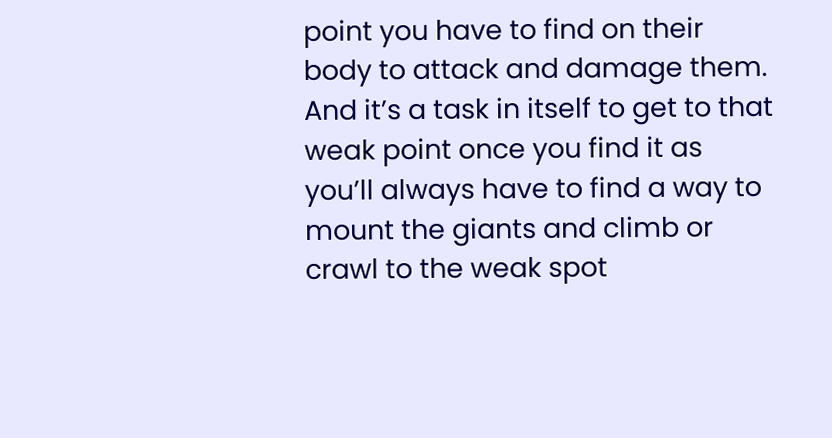point you have to find on their body to attack and damage them. And it’s a task in itself to get to that weak point once you find it as you’ll always have to find a way to mount the giants and climb or crawl to the weak spot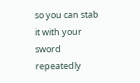so you can stab it with your sword repeatedly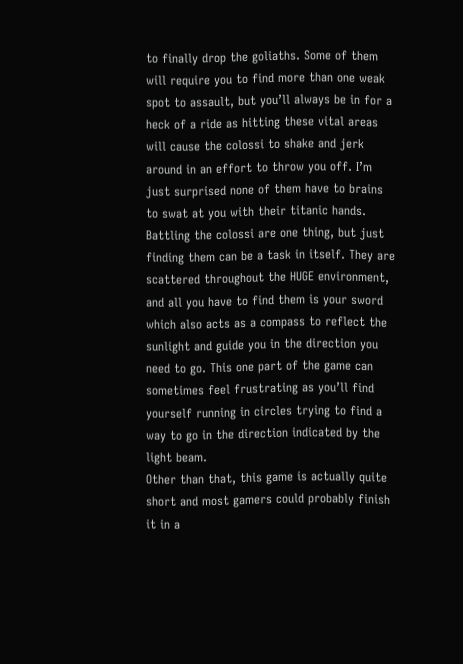to finally drop the goliaths. Some of them will require you to find more than one weak spot to assault, but you’ll always be in for a heck of a ride as hitting these vital areas will cause the colossi to shake and jerk around in an effort to throw you off. I’m just surprised none of them have to brains to swat at you with their titanic hands.
Battling the colossi are one thing, but just finding them can be a task in itself. They are scattered throughout the HUGE environment, and all you have to find them is your sword which also acts as a compass to reflect the sunlight and guide you in the direction you need to go. This one part of the game can sometimes feel frustrating as you’ll find yourself running in circles trying to find a way to go in the direction indicated by the light beam.
Other than that, this game is actually quite short and most gamers could probably finish it in a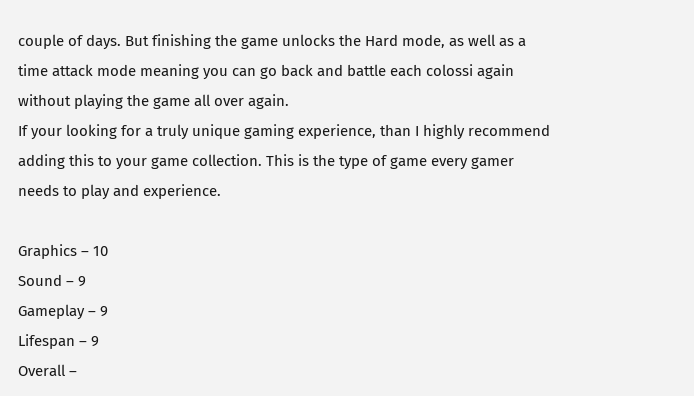couple of days. But finishing the game unlocks the Hard mode, as well as a time attack mode meaning you can go back and battle each colossi again without playing the game all over again.
If your looking for a truly unique gaming experience, than I highly recommend adding this to your game collection. This is the type of game every gamer needs to play and experience.

Graphics – 10
Sound – 9
Gameplay – 9
Lifespan – 9
Overall –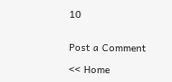10


Post a Comment

<< Home